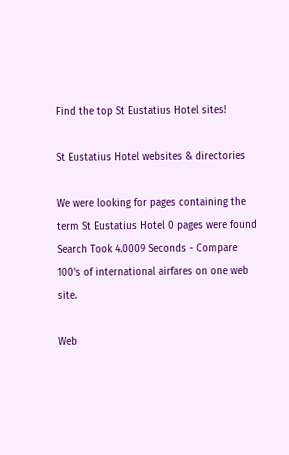Find the top St Eustatius Hotel sites!

St Eustatius Hotel websites & directories

We were looking for pages containing the term St Eustatius Hotel 0 pages were found
Search Took 4.0009 Seconds - Compare 100's of international airfares on one web site.

Web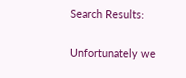Search Results:

Unfortunately we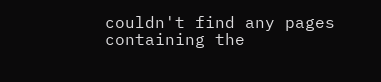couldn't find any pages containing the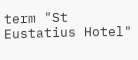term "St Eustatius Hotel"